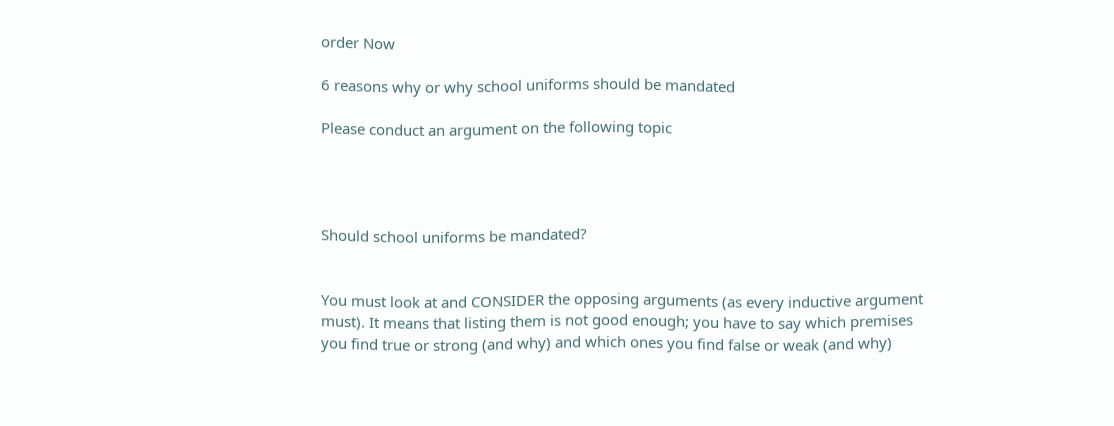order Now

6 reasons why or why school uniforms should be mandated

Please conduct an argument on the following topic




Should school uniforms be mandated?


You must look at and CONSIDER the opposing arguments (as every inductive argument must). It means that listing them is not good enough; you have to say which premises you find true or strong (and why) and which ones you find false or weak (and why)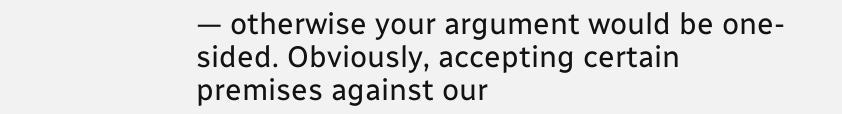— otherwise your argument would be one-sided. Obviously, accepting certain premises against our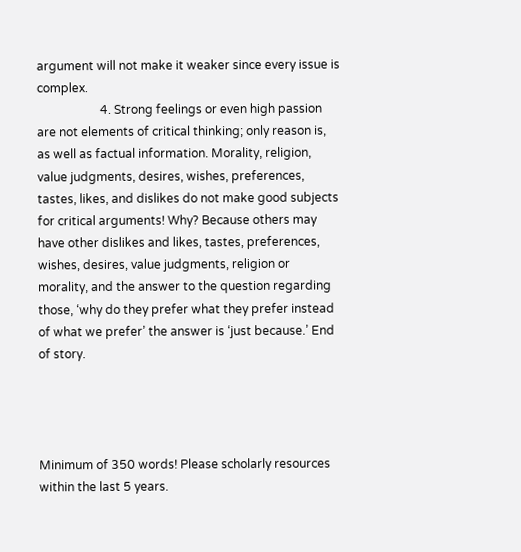argument will not make it weaker since every issue is complex.
                     4. Strong feelings or even high passion are not elements of critical thinking; only reason is, as well as factual information. Morality, religion, value judgments, desires, wishes, preferences, tastes, likes, and dislikes do not make good subjects for critical arguments! Why? Because others may have other dislikes and likes, tastes, preferences, wishes, desires, value judgments, religion or morality, and the answer to the question regarding those, ‘why do they prefer what they prefer instead of what we prefer’ the answer is ‘just because.’ End of story.




Minimum of 350 words! Please scholarly resources within the last 5 years.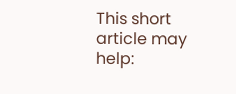This short article may help: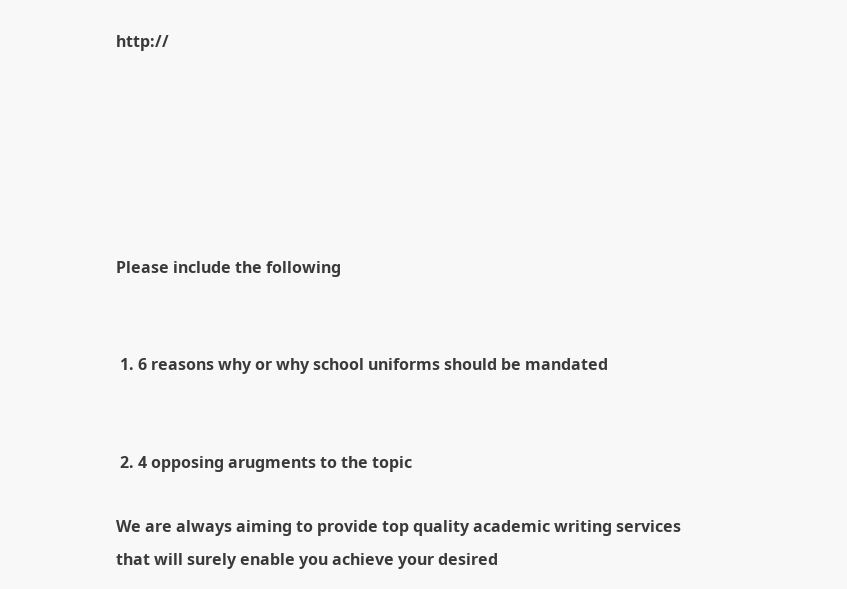http://






Please include the following


 1. 6 reasons why or why school uniforms should be mandated


 2. 4 opposing arugments to the topic

We are always aiming to provide top quality academic writing services that will surely enable you achieve your desired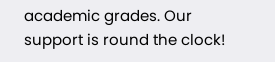academic grades. Our support is round the clock!